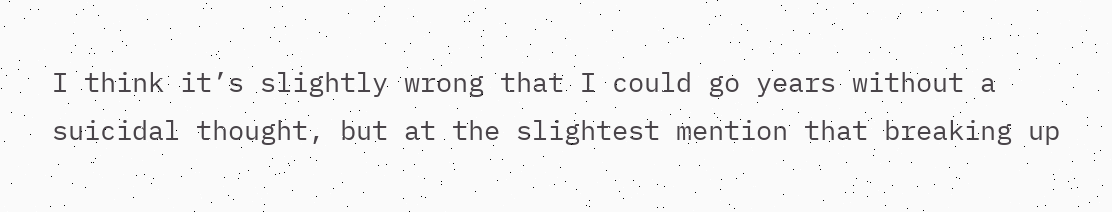I think it’s slightly wrong that I could go years without a suicidal thought, but at the slightest mention that breaking up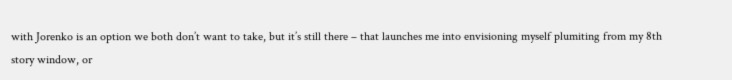with Jorenko is an option we both don’t want to take, but it’s still there – that launches me into envisioning myself plumiting from my 8th story window, or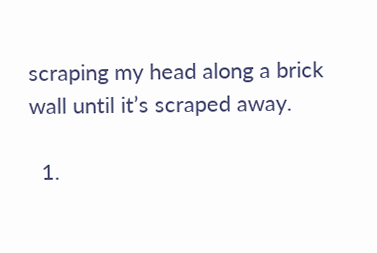scraping my head along a brick wall until it’s scraped away.

  1.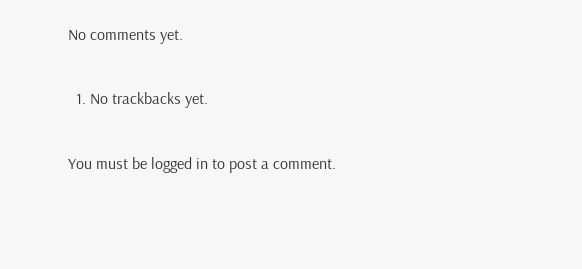No comments yet.

  1. No trackbacks yet.

You must be logged in to post a comment.